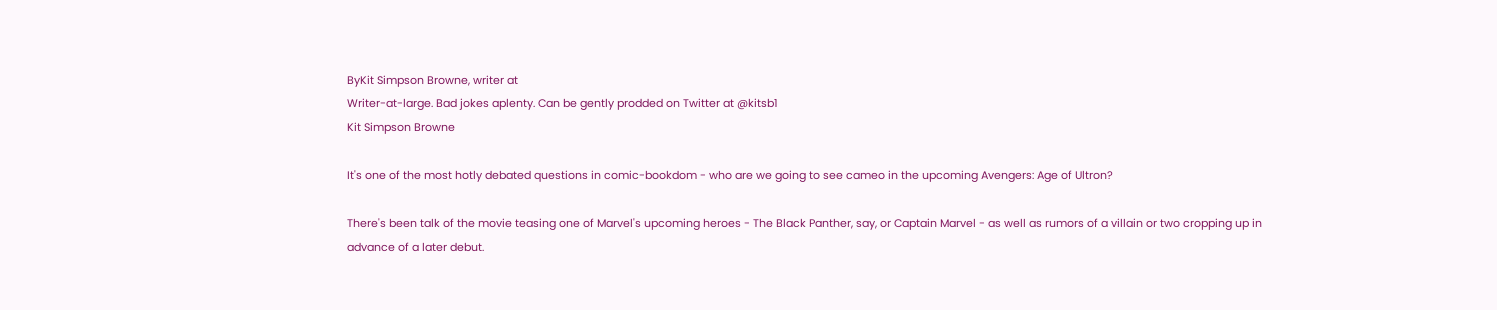ByKit Simpson Browne, writer at
Writer-at-large. Bad jokes aplenty. Can be gently prodded on Twitter at @kitsb1
Kit Simpson Browne

It's one of the most hotly debated questions in comic-bookdom - who are we going to see cameo in the upcoming Avengers: Age of Ultron?

There's been talk of the movie teasing one of Marvel's upcoming heroes - The Black Panther, say, or Captain Marvel - as well as rumors of a villain or two cropping up in advance of a later debut.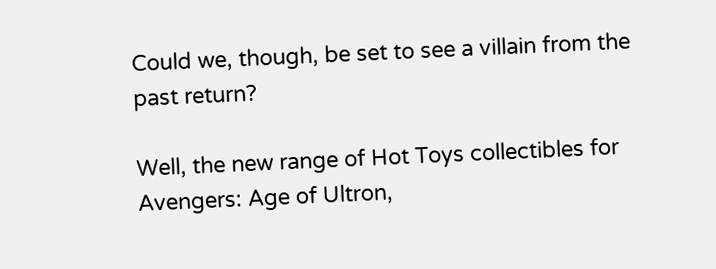Could we, though, be set to see a villain from the past return?

Well, the new range of Hot Toys collectibles for Avengers: Age of Ultron,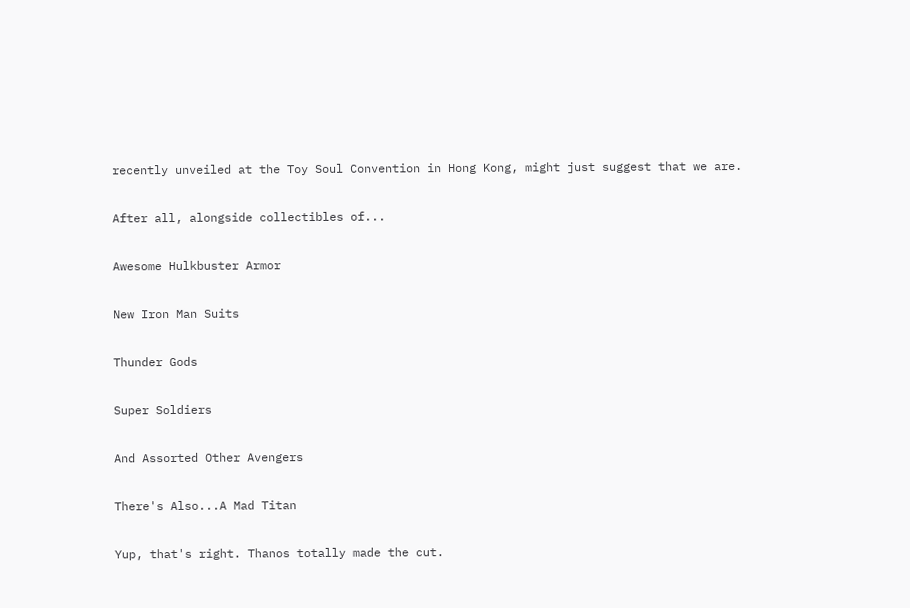recently unveiled at the Toy Soul Convention in Hong Kong, might just suggest that we are.

After all, alongside collectibles of...

Awesome Hulkbuster Armor

New Iron Man Suits

Thunder Gods

Super Soldiers

And Assorted Other Avengers

There's Also...A Mad Titan

Yup, that's right. Thanos totally made the cut.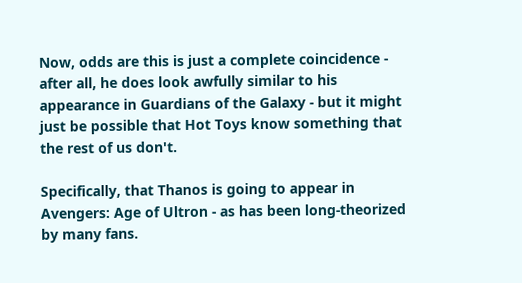Now, odds are this is just a complete coincidence - after all, he does look awfully similar to his appearance in Guardians of the Galaxy - but it might just be possible that Hot Toys know something that the rest of us don't.

Specifically, that Thanos is going to appear in Avengers: Age of Ultron - as has been long-theorized by many fans.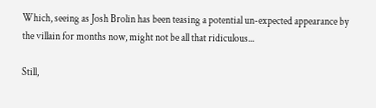Which, seeing as Josh Brolin has been teasing a potential un-expected appearance by the villain for months now, might not be all that ridiculous...

Still,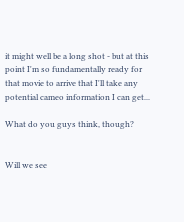it might well be a long shot - but at this point I'm so fundamentally ready for that movie to arrive that I'll take any potential cameo information I can get...

What do you guys think, though?


Will we see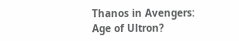Thanos in Avengers: Age of Ultron?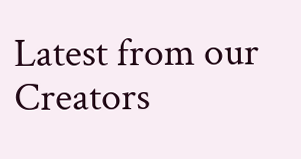Latest from our Creators